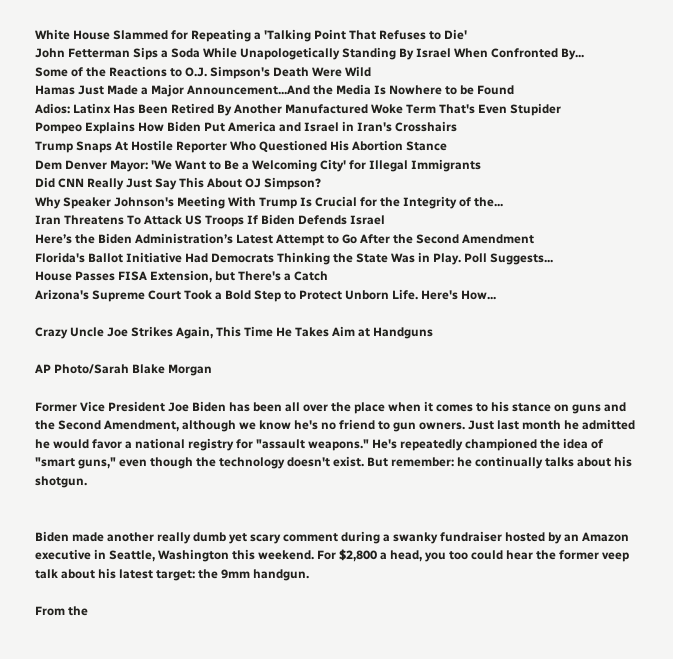White House Slammed for Repeating a 'Talking Point That Refuses to Die'
John Fetterman Sips a Soda While Unapologetically Standing By Israel When Confronted By...
Some of the Reactions to O.J. Simpson's Death Were Wild
Hamas Just Made a Major Announcement...And the Media Is Nowhere to be Found
Adios: Latinx Has Been Retired By Another Manufactured Woke Term That's Even Stupider
Pompeo Explains How Biden Put America and Israel in Iran's Crosshairs
Trump Snaps At Hostile Reporter Who Questioned His Abortion Stance
Dem Denver Mayor: 'We Want to Be a Welcoming City' for Illegal Immigrants
Did CNN Really Just Say This About OJ Simpson?
Why Speaker Johnson's Meeting With Trump Is Crucial for the Integrity of the...
Iran Threatens To Attack US Troops If Biden Defends Israel
Here’s the Biden Administration’s Latest Attempt to Go After the Second Amendment
Florida's Ballot Initiative Had Democrats Thinking the State Was in Play. Poll Suggests...
House Passes FISA Extension, but There's a Catch
Arizona's Supreme Court Took a Bold Step to Protect Unborn Life. Here's How...

Crazy Uncle Joe Strikes Again, This Time He Takes Aim at Handguns

AP Photo/Sarah Blake Morgan

Former Vice President Joe Biden has been all over the place when it comes to his stance on guns and the Second Amendment, although we know he's no friend to gun owners. Just last month he admitted he would favor a national registry for "assault weapons." He's repeatedly championed the idea of "smart guns," even though the technology doesn't exist. But remember: he continually talks about his shotgun.


Biden made another really dumb yet scary comment during a swanky fundraiser hosted by an Amazon executive in Seattle, Washington this weekend. For $2,800 a head, you too could hear the former veep talk about his latest target: the 9mm handgun.

From the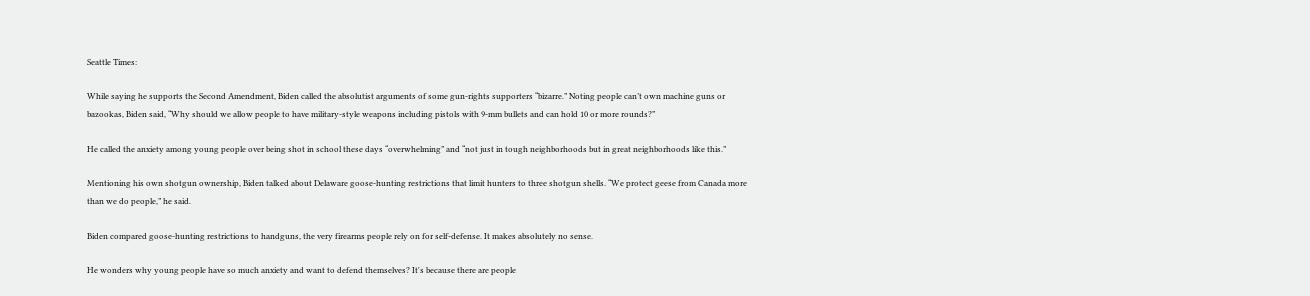Seattle Times:

While saying he supports the Second Amendment, Biden called the absolutist arguments of some gun-rights supporters “bizarre.” Noting people can’t own machine guns or bazookas, Biden said, “Why should we allow people to have military-style weapons including pistols with 9-mm bullets and can hold 10 or more rounds?”

He called the anxiety among young people over being shot in school these days “overwhelming” and “not just in tough neighborhoods but in great neighborhoods like this.”

Mentioning his own shotgun ownership, Biden talked about Delaware goose-hunting restrictions that limit hunters to three shotgun shells. “We protect geese from Canada more than we do people,” he said.

Biden compared goose-hunting restrictions to handguns, the very firearms people rely on for self-defense. It makes absolutely no sense.

He wonders why young people have so much anxiety and want to defend themselves? It's because there are people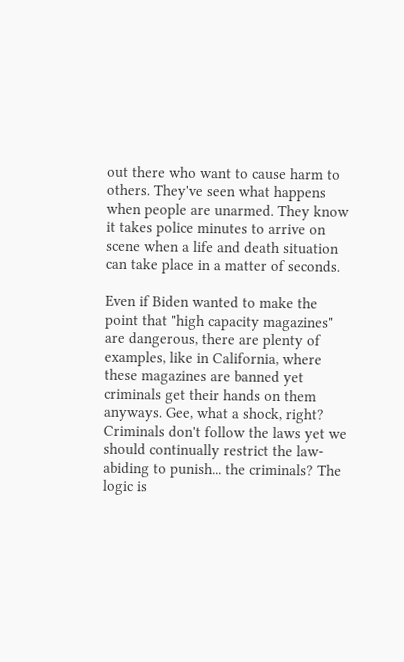out there who want to cause harm to others. They've seen what happens when people are unarmed. They know it takes police minutes to arrive on scene when a life and death situation can take place in a matter of seconds.

Even if Biden wanted to make the point that "high capacity magazines" are dangerous, there are plenty of examples, like in California, where these magazines are banned yet criminals get their hands on them anyways. Gee, what a shock, right? Criminals don't follow the laws yet we should continually restrict the law-abiding to punish... the criminals? The logic is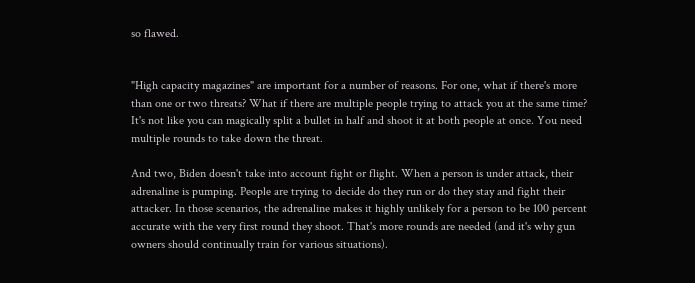so flawed.


"High capacity magazines" are important for a number of reasons. For one, what if there's more than one or two threats? What if there are multiple people trying to attack you at the same time? It's not like you can magically split a bullet in half and shoot it at both people at once. You need multiple rounds to take down the threat.

And two, Biden doesn't take into account fight or flight. When a person is under attack, their adrenaline is pumping. People are trying to decide do they run or do they stay and fight their attacker. In those scenarios, the adrenaline makes it highly unlikely for a person to be 100 percent accurate with the very first round they shoot. That's more rounds are needed (and it's why gun owners should continually train for various situations).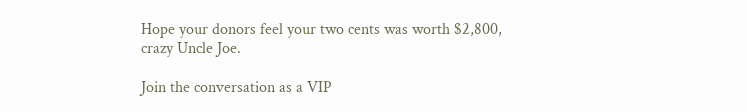Hope your donors feel your two cents was worth $2,800, crazy Uncle Joe.

Join the conversation as a VIP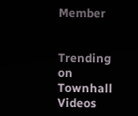Member


Trending on Townhall Videos